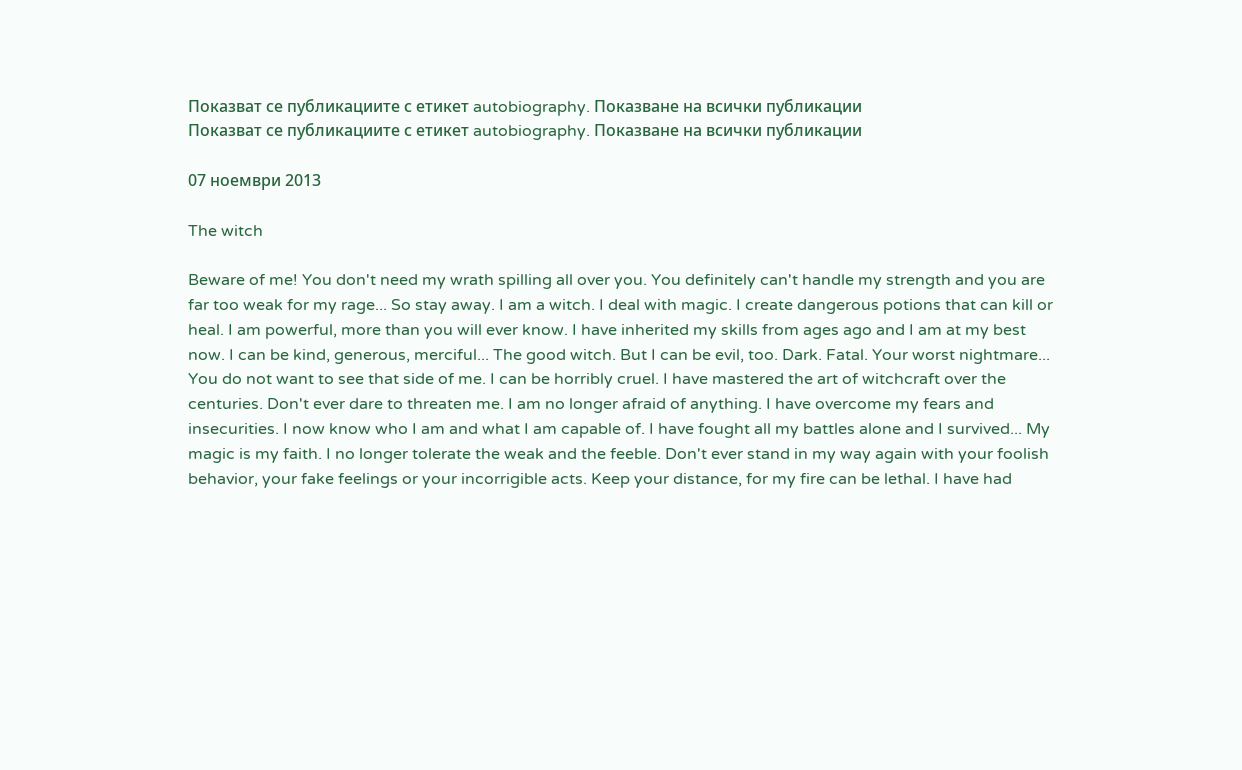Показват се публикациите с етикет autobiography. Показване на всички публикации
Показват се публикациите с етикет autobiography. Показване на всички публикации

07 ноември 2013

The witch

Beware of me! You don't need my wrath spilling all over you. You definitely can't handle my strength and you are far too weak for my rage... So stay away. I am a witch. I deal with magic. I create dangerous potions that can kill or heal. I am powerful, more than you will ever know. I have inherited my skills from ages ago and I am at my best now. I can be kind, generous, merciful... The good witch. But I can be evil, too. Dark. Fatal. Your worst nightmare... You do not want to see that side of me. I can be horribly cruel. I have mastered the art of witchcraft over the centuries. Don't ever dare to threaten me. I am no longer afraid of anything. I have overcome my fears and insecurities. I now know who I am and what I am capable of. I have fought all my battles alone and I survived... My magic is my faith. I no longer tolerate the weak and the feeble. Don't ever stand in my way again with your foolish behavior, your fake feelings or your incorrigible acts. Keep your distance, for my fire can be lethal. I have had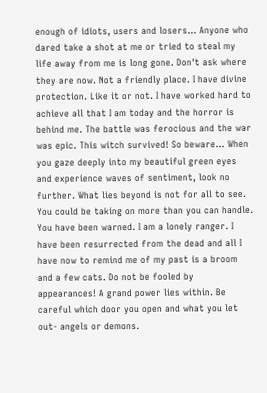enough of idiots, users and losers... Anyone who dared take a shot at me or tried to steal my life away from me is long gone. Don't ask where they are now. Not a friendly place. I have divine protection. Like it or not. I have worked hard to achieve all that I am today and the horror is behind me. The battle was ferocious and the war was epic. This witch survived! So beware... When you gaze deeply into my beautiful green eyes and experience waves of sentiment, look no further. What lies beyond is not for all to see. You could be taking on more than you can handle. You have been warned. I am a lonely ranger. I have been resurrected from the dead and all I have now to remind me of my past is a broom and a few cats. Do not be fooled by appearances! A grand power lies within. Be careful which door you open and what you let out- angels or demons.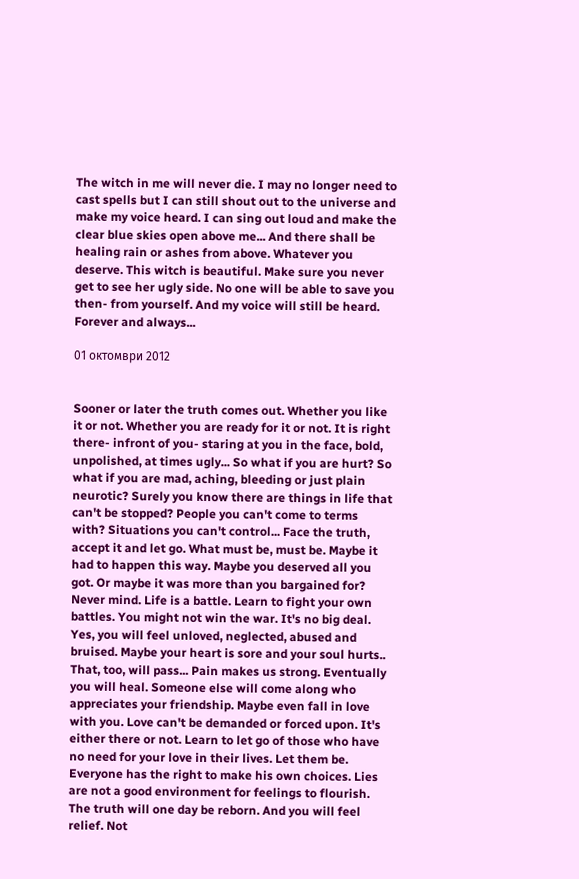The witch in me will never die. I may no longer need to cast spells but I can still shout out to the universe and make my voice heard. I can sing out loud and make the clear blue skies open above me... And there shall be healing rain or ashes from above. Whatever you deserve. This witch is beautiful. Make sure you never get to see her ugly side. No one will be able to save you then- from yourself. And my voice will still be heard. Forever and always...

01 октомври 2012


Sooner or later the truth comes out. Whether you like it or not. Whether you are ready for it or not. It is right there- infront of you- staring at you in the face, bold, unpolished, at times ugly... So what if you are hurt? So what if you are mad, aching, bleeding or just plain neurotic? Surely you know there are things in life that can't be stopped? People you can't come to terms with? Situations you can't control... Face the truth, accept it and let go. What must be, must be. Maybe it had to happen this way. Maybe you deserved all you got. Or maybe it was more than you bargained for? Never mind. Life is a battle. Learn to fight your own battles. You might not win the war. It's no big deal. Yes, you will feel unloved, neglected, abused and bruised. Maybe your heart is sore and your soul hurts.. That, too, will pass... Pain makes us strong. Eventually you will heal. Someone else will come along who appreciates your friendship. Maybe even fall in love with you. Love can't be demanded or forced upon. It's either there or not. Learn to let go of those who have no need for your love in their lives. Let them be. Everyone has the right to make his own choices. Lies are not a good environment for feelings to flourish. The truth will one day be reborn. And you will feel relief. Not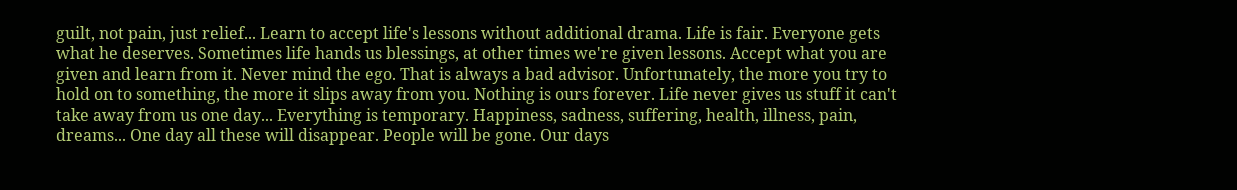guilt, not pain, just relief... Learn to accept life's lessons without additional drama. Life is fair. Everyone gets what he deserves. Sometimes life hands us blessings, at other times we're given lessons. Accept what you are given and learn from it. Never mind the ego. That is always a bad advisor. Unfortunately, the more you try to hold on to something, the more it slips away from you. Nothing is ours forever. Life never gives us stuff it can't take away from us one day... Everything is temporary. Happiness, sadness, suffering, health, illness, pain, dreams... One day all these will disappear. People will be gone. Our days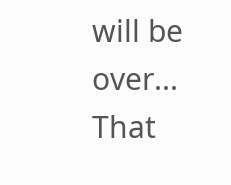will be over... That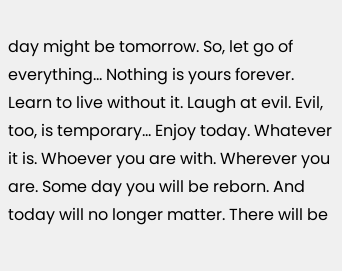day might be tomorrow. So, let go of everything... Nothing is yours forever. Learn to live without it. Laugh at evil. Evil, too, is temporary... Enjoy today. Whatever it is. Whoever you are with. Wherever you are. Some day you will be reborn. And today will no longer matter. There will be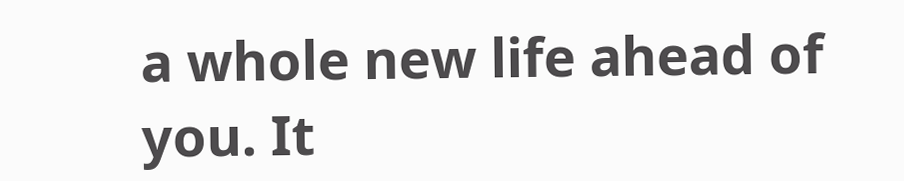a whole new life ahead of you. It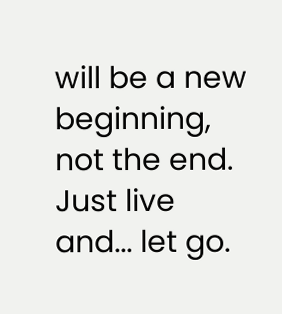will be a new beginning, not the end. Just live and... let go.